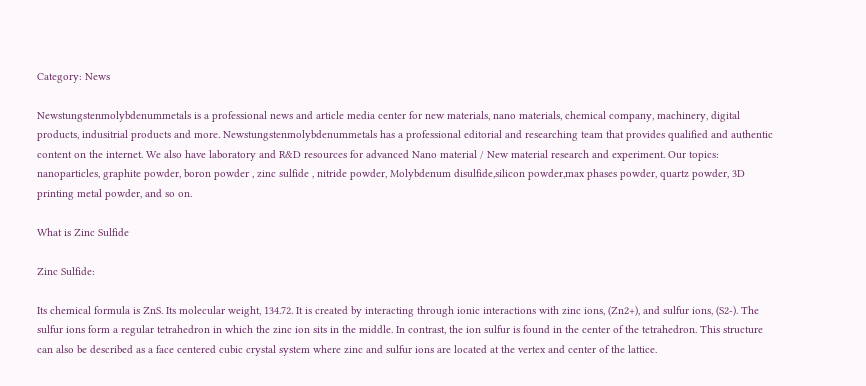Category: News

Newstungstenmolybdenummetals is a professional news and article media center for new materials, nano materials, chemical company, machinery, digital products, indusitrial products and more. Newstungstenmolybdenummetals has a professional editorial and researching team that provides qualified and authentic content on the internet. We also have laboratory and R&D resources for advanced Nano material / New material research and experiment. Our topics: nanoparticles, graphite powder, boron powder , zinc sulfide , nitride powder, Molybdenum disulfide,silicon powder,max phases powder, quartz powder, 3D printing metal powder, and so on.

What is Zinc Sulfide

Zinc Sulfide:

Its chemical formula is ZnS. Its molecular weight, 134.72. It is created by interacting through ionic interactions with zinc ions, (Zn2+), and sulfur ions, (S2-). The sulfur ions form a regular tetrahedron in which the zinc ion sits in the middle. In contrast, the ion sulfur is found in the center of the tetrahedron. This structure can also be described as a face centered cubic crystal system where zinc and sulfur ions are located at the vertex and center of the lattice.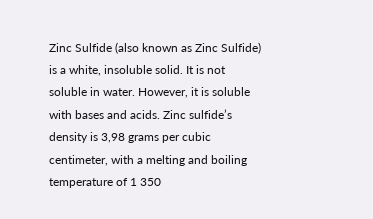Zinc Sulfide (also known as Zinc Sulfide) is a white, insoluble solid. It is not soluble in water. However, it is soluble with bases and acids. Zinc sulfide’s density is 3,98 grams per cubic centimeter, with a melting and boiling temperature of 1 350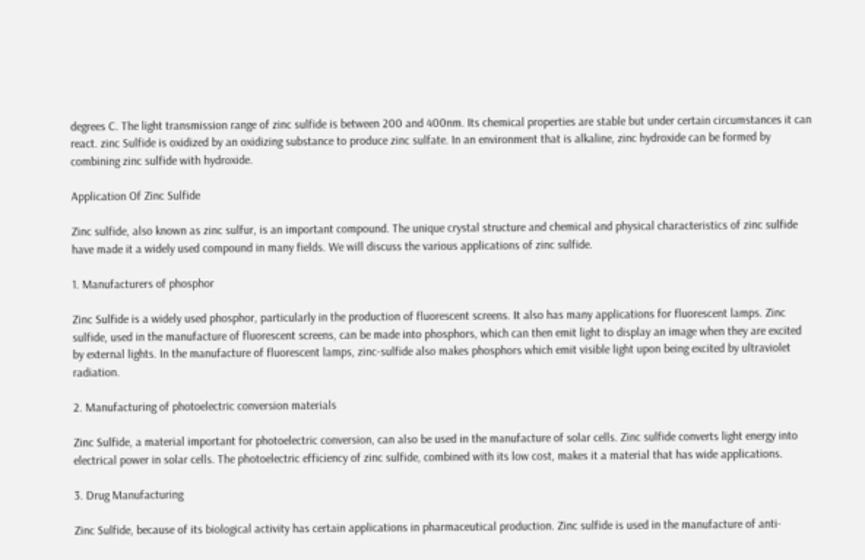degrees C. The light transmission range of zinc sulfide is between 200 and 400nm. Its chemical properties are stable but under certain circumstances it can react. zinc Sulfide is oxidized by an oxidizing substance to produce zinc sulfate. In an environment that is alkaline, zinc hydroxide can be formed by combining zinc sulfide with hydroxide.

Application Of Zinc Sulfide

Zinc sulfide, also known as zinc sulfur, is an important compound. The unique crystal structure and chemical and physical characteristics of zinc sulfide have made it a widely used compound in many fields. We will discuss the various applications of zinc sulfide.

1. Manufacturers of phosphor

Zinc Sulfide is a widely used phosphor, particularly in the production of fluorescent screens. It also has many applications for fluorescent lamps. Zinc sulfide, used in the manufacture of fluorescent screens, can be made into phosphors, which can then emit light to display an image when they are excited by external lights. In the manufacture of fluorescent lamps, zinc-sulfide also makes phosphors which emit visible light upon being excited by ultraviolet radiation.

2. Manufacturing of photoelectric conversion materials

Zinc Sulfide, a material important for photoelectric conversion, can also be used in the manufacture of solar cells. Zinc sulfide converts light energy into electrical power in solar cells. The photoelectric efficiency of zinc sulfide, combined with its low cost, makes it a material that has wide applications.

3. Drug Manufacturing

Zinc Sulfide, because of its biological activity has certain applications in pharmaceutical production. Zinc sulfide is used in the manufacture of anti-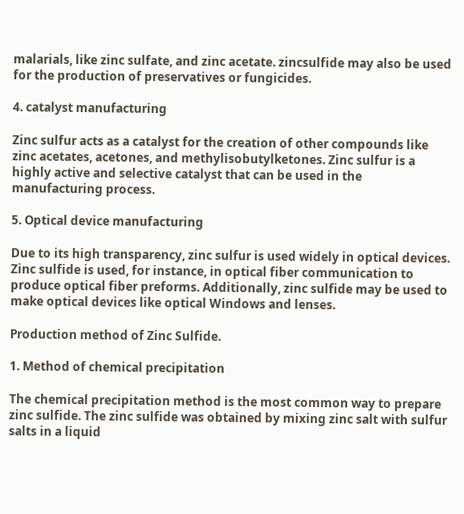malarials, like zinc sulfate, and zinc acetate. zincsulfide may also be used for the production of preservatives or fungicides.

4. catalyst manufacturing

Zinc sulfur acts as a catalyst for the creation of other compounds like zinc acetates, acetones, and methylisobutylketones. Zinc sulfur is a highly active and selective catalyst that can be used in the manufacturing process.

5. Optical device manufacturing

Due to its high transparency, zinc sulfur is used widely in optical devices. Zinc sulfide is used, for instance, in optical fiber communication to produce optical fiber preforms. Additionally, zinc sulfide may be used to make optical devices like optical Windows and lenses.

Production method of Zinc Sulfide.

1. Method of chemical precipitation

The chemical precipitation method is the most common way to prepare zinc sulfide. The zinc sulfide was obtained by mixing zinc salt with sulfur salts in a liquid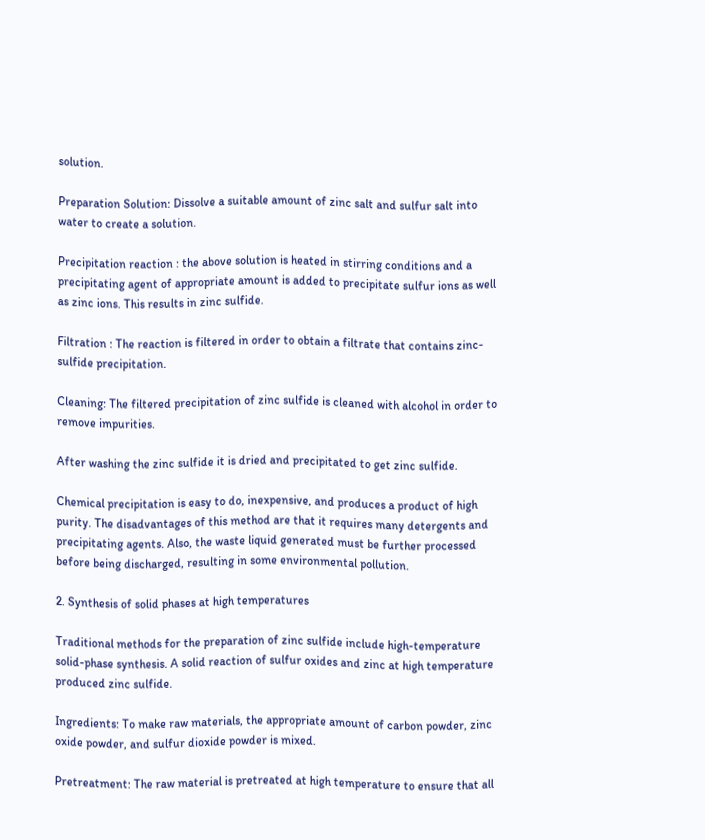solution.

Preparation Solution: Dissolve a suitable amount of zinc salt and sulfur salt into water to create a solution.

Precipitation reaction : the above solution is heated in stirring conditions and a precipitating agent of appropriate amount is added to precipitate sulfur ions as well as zinc ions. This results in zinc sulfide.

Filtration : The reaction is filtered in order to obtain a filtrate that contains zinc-sulfide precipitation.

Cleaning: The filtered precipitation of zinc sulfide is cleaned with alcohol in order to remove impurities.

After washing the zinc sulfide it is dried and precipitated to get zinc sulfide.

Chemical precipitation is easy to do, inexpensive, and produces a product of high purity. The disadvantages of this method are that it requires many detergents and precipitating agents. Also, the waste liquid generated must be further processed before being discharged, resulting in some environmental pollution.

2. Synthesis of solid phases at high temperatures

Traditional methods for the preparation of zinc sulfide include high-temperature solid-phase synthesis. A solid reaction of sulfur oxides and zinc at high temperature produced zinc sulfide.

Ingredients: To make raw materials, the appropriate amount of carbon powder, zinc oxide powder, and sulfur dioxide powder is mixed.

Pretreatment: The raw material is pretreated at high temperature to ensure that all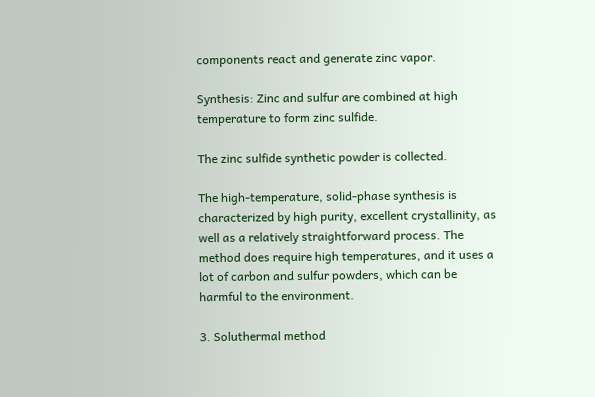components react and generate zinc vapor.

Synthesis: Zinc and sulfur are combined at high temperature to form zinc sulfide.

The zinc sulfide synthetic powder is collected.

The high-temperature, solid-phase synthesis is characterized by high purity, excellent crystallinity, as well as a relatively straightforward process. The method does require high temperatures, and it uses a lot of carbon and sulfur powders, which can be harmful to the environment.

3. Soluthermal method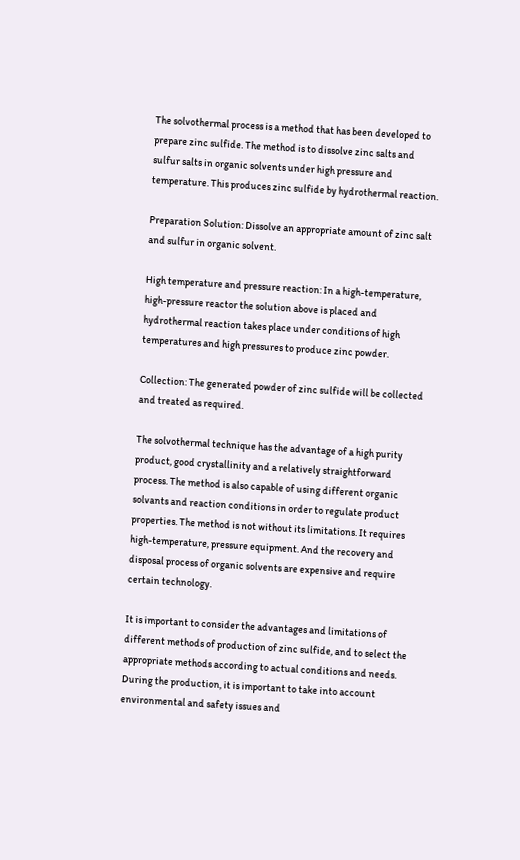The solvothermal process is a method that has been developed to prepare zinc sulfide. The method is to dissolve zinc salts and sulfur salts in organic solvents under high pressure and temperature. This produces zinc sulfide by hydrothermal reaction.

Preparation Solution: Dissolve an appropriate amount of zinc salt and sulfur in organic solvent.

High temperature and pressure reaction: In a high-temperature, high-pressure reactor the solution above is placed and hydrothermal reaction takes place under conditions of high temperatures and high pressures to produce zinc powder.

Collection: The generated powder of zinc sulfide will be collected and treated as required.

The solvothermal technique has the advantage of a high purity product, good crystallinity and a relatively straightforward process. The method is also capable of using different organic solvants and reaction conditions in order to regulate product properties. The method is not without its limitations. It requires high-temperature, pressure equipment. And the recovery and disposal process of organic solvents are expensive and require certain technology.

It is important to consider the advantages and limitations of different methods of production of zinc sulfide, and to select the appropriate methods according to actual conditions and needs. During the production, it is important to take into account environmental and safety issues and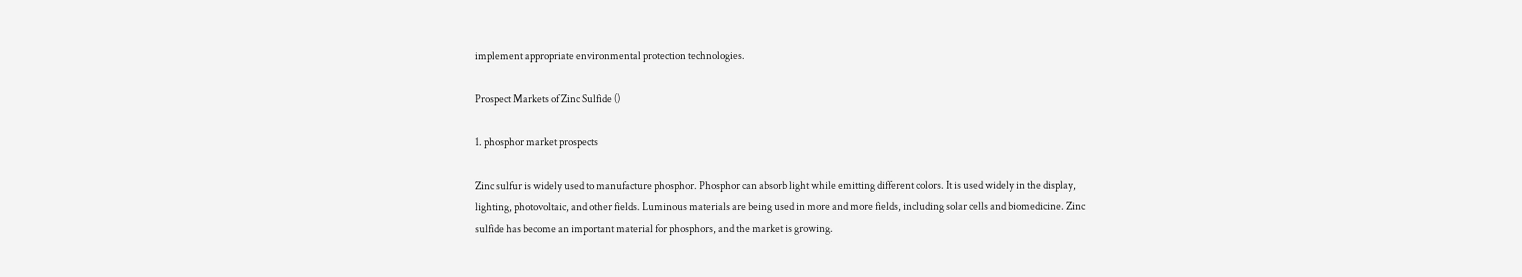implement appropriate environmental protection technologies.

Prospect Markets of Zinc Sulfide ()

1. phosphor market prospects

Zinc sulfur is widely used to manufacture phosphor. Phosphor can absorb light while emitting different colors. It is used widely in the display, lighting, photovoltaic, and other fields. Luminous materials are being used in more and more fields, including solar cells and biomedicine. Zinc sulfide has become an important material for phosphors, and the market is growing.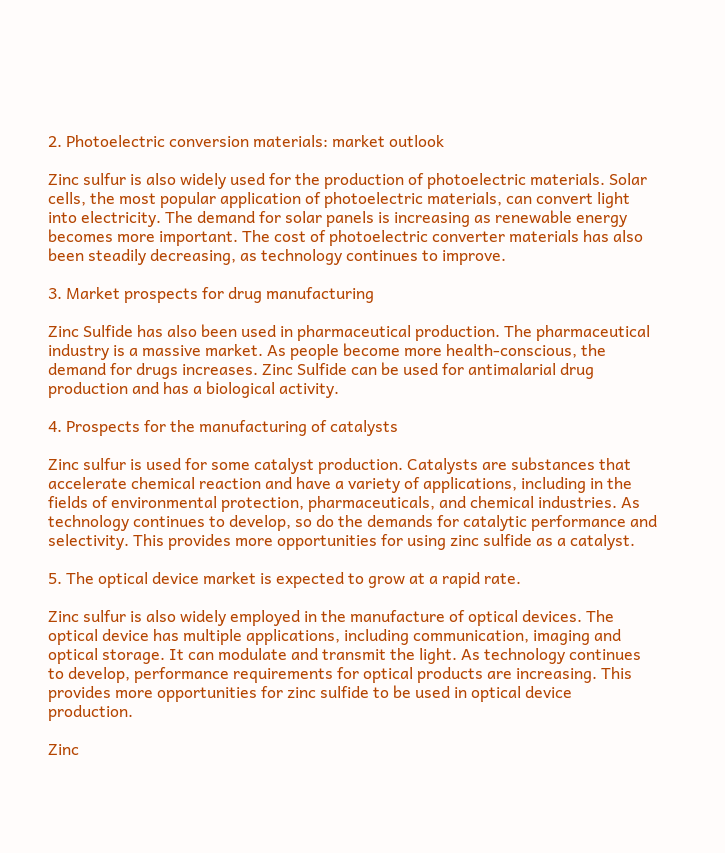2. Photoelectric conversion materials: market outlook

Zinc sulfur is also widely used for the production of photoelectric materials. Solar cells, the most popular application of photoelectric materials, can convert light into electricity. The demand for solar panels is increasing as renewable energy becomes more important. The cost of photoelectric converter materials has also been steadily decreasing, as technology continues to improve.

3. Market prospects for drug manufacturing

Zinc Sulfide has also been used in pharmaceutical production. The pharmaceutical industry is a massive market. As people become more health-conscious, the demand for drugs increases. Zinc Sulfide can be used for antimalarial drug production and has a biological activity.

4. Prospects for the manufacturing of catalysts

Zinc sulfur is used for some catalyst production. Catalysts are substances that accelerate chemical reaction and have a variety of applications, including in the fields of environmental protection, pharmaceuticals, and chemical industries. As technology continues to develop, so do the demands for catalytic performance and selectivity. This provides more opportunities for using zinc sulfide as a catalyst.

5. The optical device market is expected to grow at a rapid rate.

Zinc sulfur is also widely employed in the manufacture of optical devices. The optical device has multiple applications, including communication, imaging and optical storage. It can modulate and transmit the light. As technology continues to develop, performance requirements for optical products are increasing. This provides more opportunities for zinc sulfide to be used in optical device production.

Zinc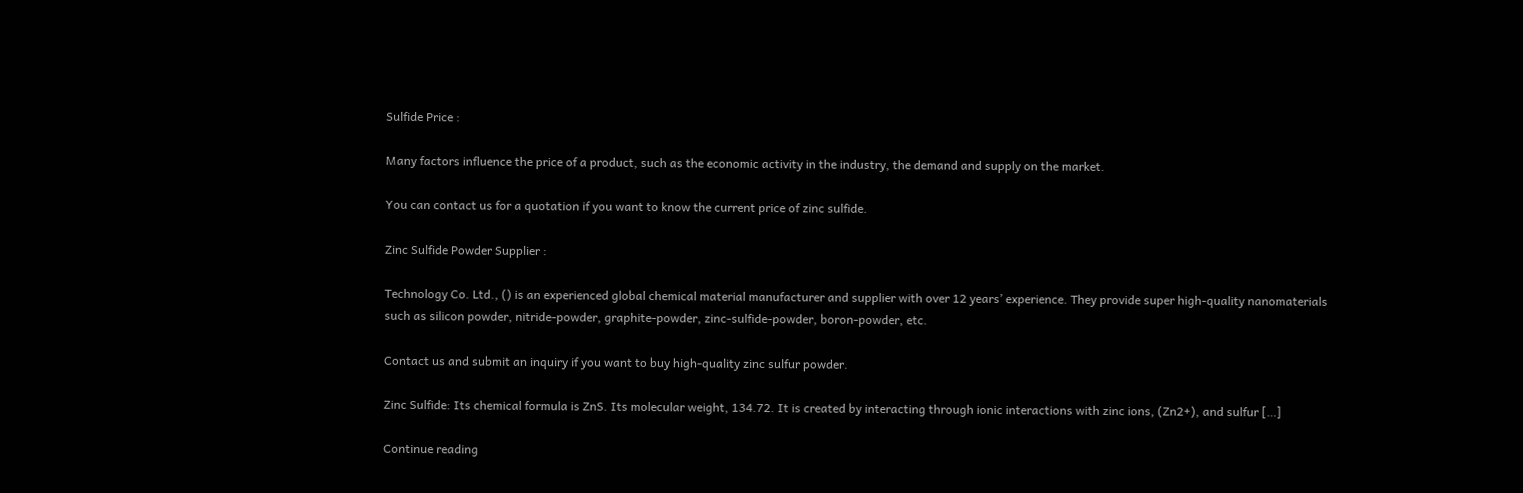Sulfide Price :

Many factors influence the price of a product, such as the economic activity in the industry, the demand and supply on the market.

You can contact us for a quotation if you want to know the current price of zinc sulfide.

Zinc Sulfide Powder Supplier :

Technology Co. Ltd., () is an experienced global chemical material manufacturer and supplier with over 12 years’ experience. They provide super high-quality nanomaterials such as silicon powder, nitride-powder, graphite-powder, zinc-sulfide-powder, boron-powder, etc.

Contact us and submit an inquiry if you want to buy high-quality zinc sulfur powder.

Zinc Sulfide: Its chemical formula is ZnS. Its molecular weight, 134.72. It is created by interacting through ionic interactions with zinc ions, (Zn2+), and sulfur […]

Continue reading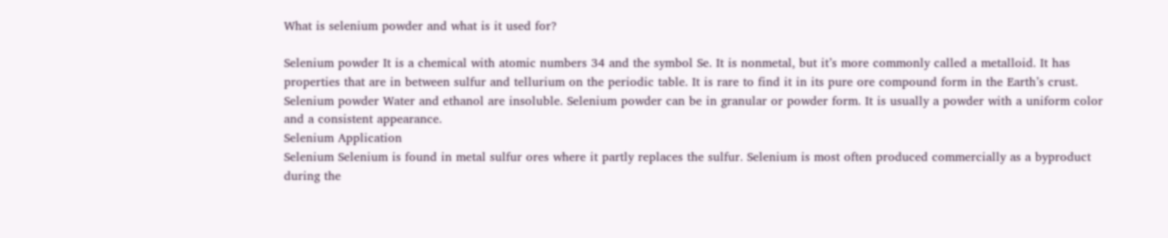What is selenium powder and what is it used for?

Selenium powder It is a chemical with atomic numbers 34 and the symbol Se. It is nonmetal, but it’s more commonly called a metalloid. It has properties that are in between sulfur and tellurium on the periodic table. It is rare to find it in its pure ore compound form in the Earth’s crust. Selenium powder Water and ethanol are insoluble. Selenium powder can be in granular or powder form. It is usually a powder with a uniform color and a consistent appearance.
Selenium Application
Selenium Selenium is found in metal sulfur ores where it partly replaces the sulfur. Selenium is most often produced commercially as a byproduct during the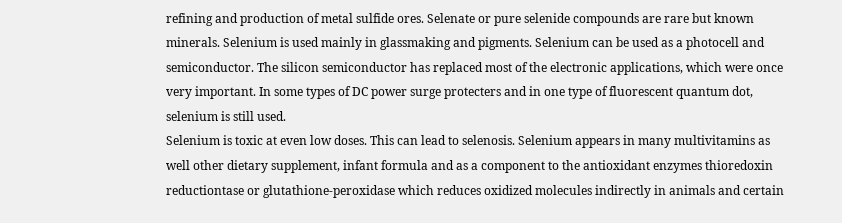refining and production of metal sulfide ores. Selenate or pure selenide compounds are rare but known minerals. Selenium is used mainly in glassmaking and pigments. Selenium can be used as a photocell and semiconductor. The silicon semiconductor has replaced most of the electronic applications, which were once very important. In some types of DC power surge protecters and in one type of fluorescent quantum dot, selenium is still used.
Selenium is toxic at even low doses. This can lead to selenosis. Selenium appears in many multivitamins as well other dietary supplement, infant formula and as a component to the antioxidant enzymes thioredoxin reductiontase or glutathione-peroxidase which reduces oxidized molecules indirectly in animals and certain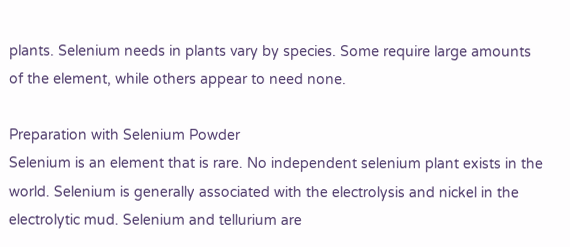plants. Selenium needs in plants vary by species. Some require large amounts of the element, while others appear to need none.

Preparation with Selenium Powder
Selenium is an element that is rare. No independent selenium plant exists in the world. Selenium is generally associated with the electrolysis and nickel in the electrolytic mud. Selenium and tellurium are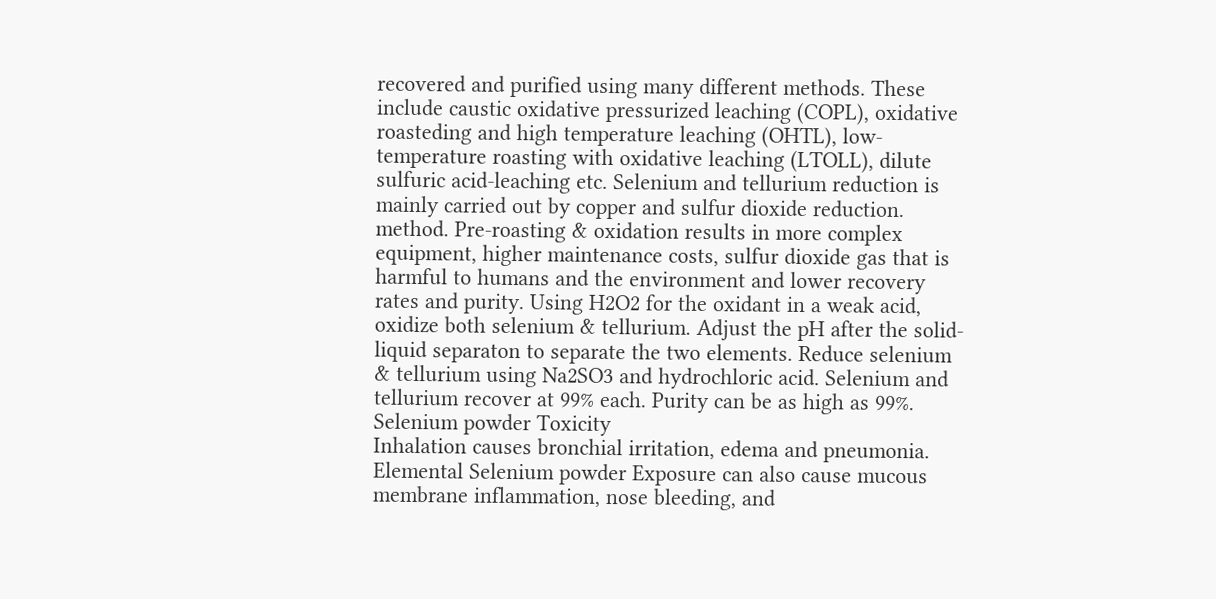recovered and purified using many different methods. These include caustic oxidative pressurized leaching (COPL), oxidative roasteding and high temperature leaching (OHTL), low-temperature roasting with oxidative leaching (LTOLL), dilute sulfuric acid-leaching etc. Selenium and tellurium reduction is mainly carried out by copper and sulfur dioxide reduction. method. Pre-roasting & oxidation results in more complex equipment, higher maintenance costs, sulfur dioxide gas that is harmful to humans and the environment and lower recovery rates and purity. Using H2O2 for the oxidant in a weak acid, oxidize both selenium & tellurium. Adjust the pH after the solid-liquid separaton to separate the two elements. Reduce selenium & tellurium using Na2SO3 and hydrochloric acid. Selenium and tellurium recover at 99% each. Purity can be as high as 99%.
Selenium powder Toxicity
Inhalation causes bronchial irritation, edema and pneumonia. Elemental Selenium powder Exposure can also cause mucous membrane inflammation, nose bleeding, and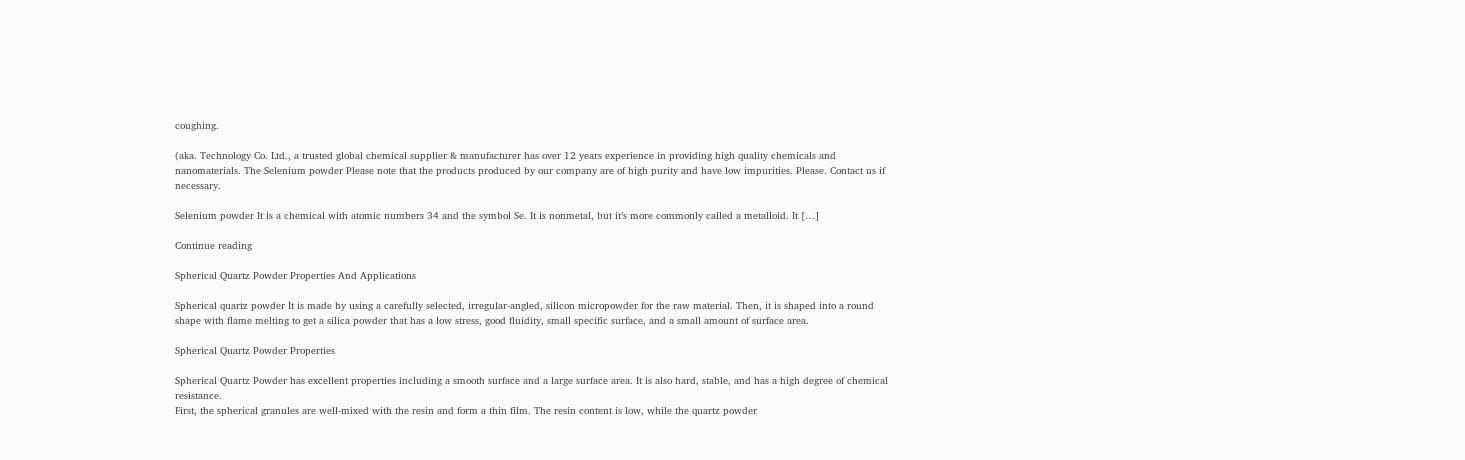coughing.

(aka. Technology Co. Ltd., a trusted global chemical supplier & manufacturer has over 12 years experience in providing high quality chemicals and nanomaterials. The Selenium powder Please note that the products produced by our company are of high purity and have low impurities. Please. Contact us if necessary.

Selenium powder It is a chemical with atomic numbers 34 and the symbol Se. It is nonmetal, but it’s more commonly called a metalloid. It […]

Continue reading

Spherical Quartz Powder Properties And Applications

Spherical quartz powder It is made by using a carefully selected, irregular-angled, silicon micropowder for the raw material. Then, it is shaped into a round shape with flame melting to get a silica powder that has a low stress, good fluidity, small specific surface, and a small amount of surface area.

Spherical Quartz Powder Properties

Spherical Quartz Powder has excellent properties including a smooth surface and a large surface area. It is also hard, stable, and has a high degree of chemical resistance.
First, the spherical granules are well-mixed with the resin and form a thin film. The resin content is low, while the quartz powder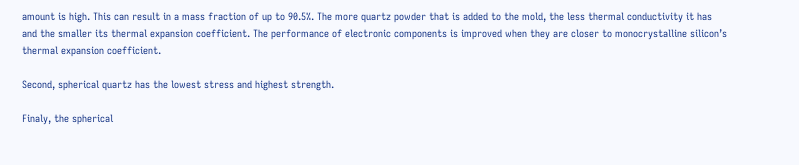amount is high. This can result in a mass fraction of up to 90.5%. The more quartz powder that is added to the mold, the less thermal conductivity it has and the smaller its thermal expansion coefficient. The performance of electronic components is improved when they are closer to monocrystalline silicon’s thermal expansion coefficient.

Second, spherical quartz has the lowest stress and highest strength.

Finaly, the spherical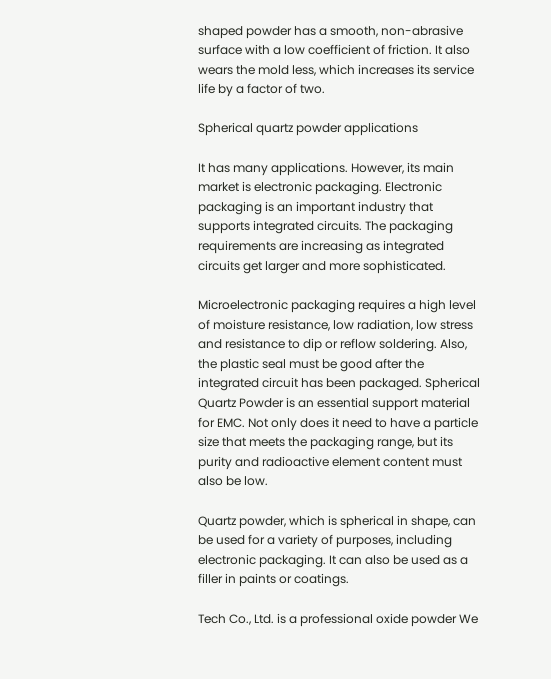shaped powder has a smooth, non-abrasive surface with a low coefficient of friction. It also wears the mold less, which increases its service life by a factor of two.

Spherical quartz powder applications

It has many applications. However, its main market is electronic packaging. Electronic packaging is an important industry that supports integrated circuits. The packaging requirements are increasing as integrated circuits get larger and more sophisticated.

Microelectronic packaging requires a high level of moisture resistance, low radiation, low stress and resistance to dip or reflow soldering. Also, the plastic seal must be good after the integrated circuit has been packaged. Spherical Quartz Powder is an essential support material for EMC. Not only does it need to have a particle size that meets the packaging range, but its purity and radioactive element content must also be low.

Quartz powder, which is spherical in shape, can be used for a variety of purposes, including electronic packaging. It can also be used as a filler in paints or coatings.

Tech Co., Ltd. is a professional oxide powder We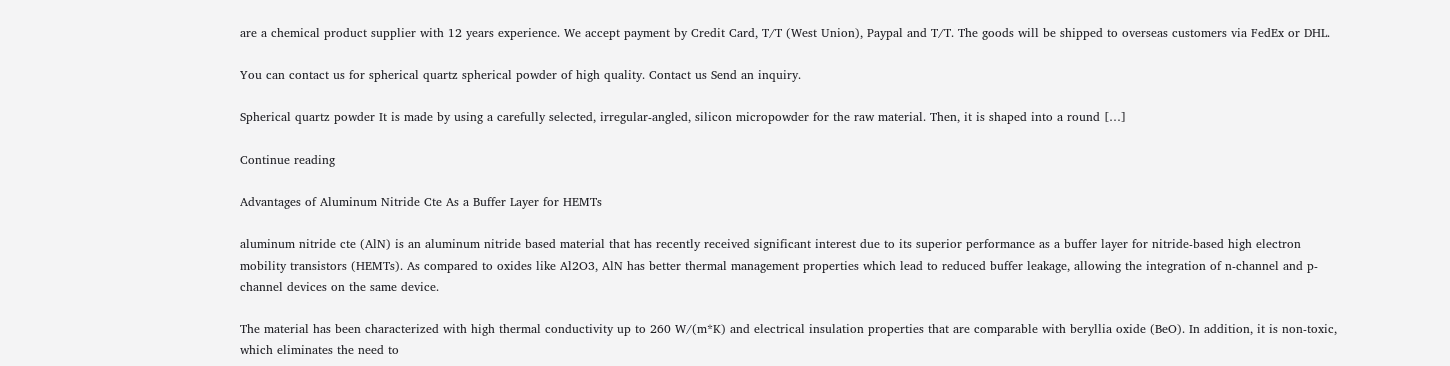are a chemical product supplier with 12 years experience. We accept payment by Credit Card, T/T (West Union), Paypal and T/T. The goods will be shipped to overseas customers via FedEx or DHL.

You can contact us for spherical quartz spherical powder of high quality. Contact us Send an inquiry.

Spherical quartz powder It is made by using a carefully selected, irregular-angled, silicon micropowder for the raw material. Then, it is shaped into a round […]

Continue reading

Advantages of Aluminum Nitride Cte As a Buffer Layer for HEMTs

aluminum nitride cte (AlN) is an aluminum nitride based material that has recently received significant interest due to its superior performance as a buffer layer for nitride-based high electron mobility transistors (HEMTs). As compared to oxides like Al2O3, AlN has better thermal management properties which lead to reduced buffer leakage, allowing the integration of n-channel and p-channel devices on the same device.

The material has been characterized with high thermal conductivity up to 260 W/(m*K) and electrical insulation properties that are comparable with beryllia oxide (BeO). In addition, it is non-toxic, which eliminates the need to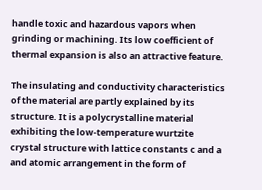handle toxic and hazardous vapors when grinding or machining. Its low coefficient of thermal expansion is also an attractive feature.

The insulating and conductivity characteristics of the material are partly explained by its structure. It is a polycrystalline material exhibiting the low-temperature wurtzite crystal structure with lattice constants c and a and atomic arrangement in the form of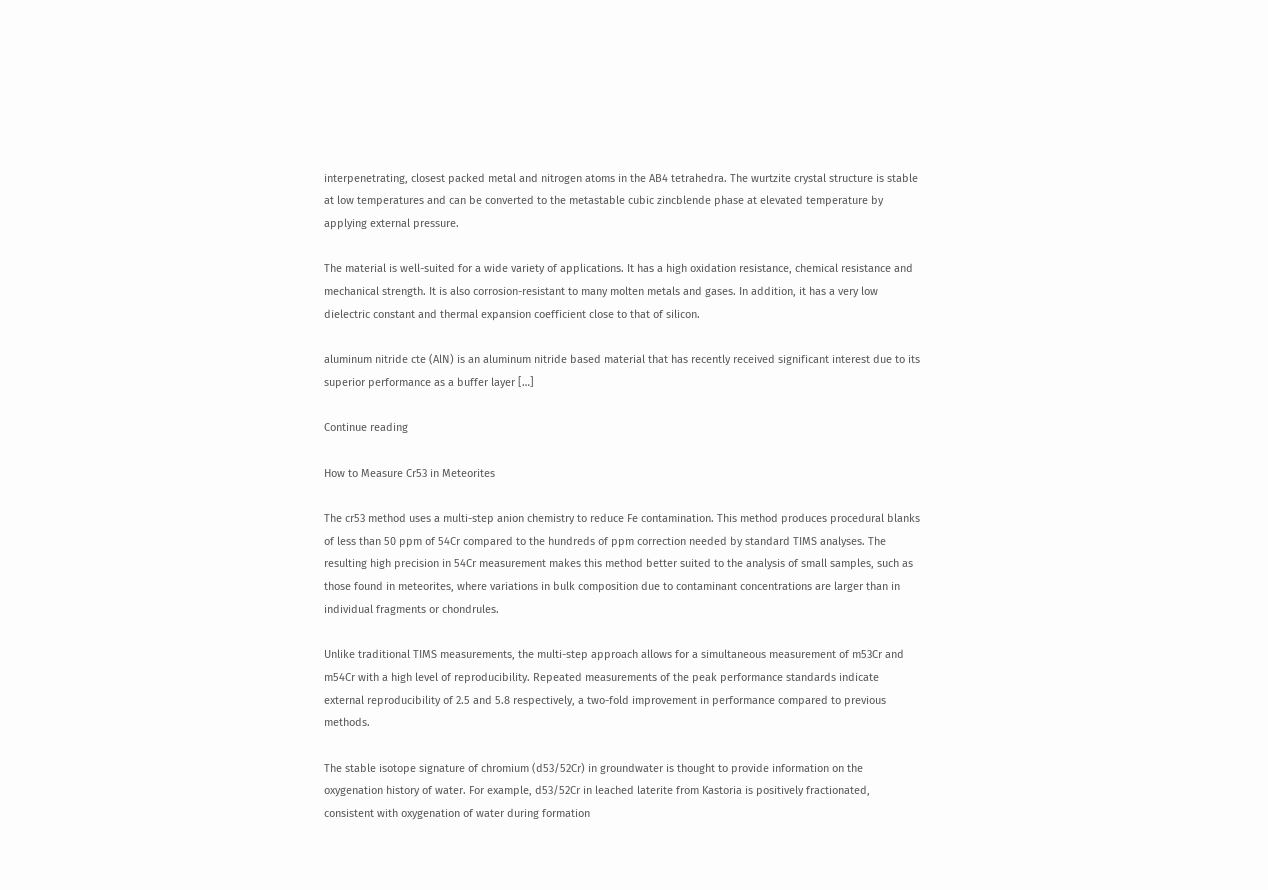interpenetrating, closest packed metal and nitrogen atoms in the AB4 tetrahedra. The wurtzite crystal structure is stable at low temperatures and can be converted to the metastable cubic zincblende phase at elevated temperature by applying external pressure.

The material is well-suited for a wide variety of applications. It has a high oxidation resistance, chemical resistance and mechanical strength. It is also corrosion-resistant to many molten metals and gases. In addition, it has a very low dielectric constant and thermal expansion coefficient close to that of silicon.

aluminum nitride cte (AlN) is an aluminum nitride based material that has recently received significant interest due to its superior performance as a buffer layer […]

Continue reading

How to Measure Cr53 in Meteorites

The cr53 method uses a multi-step anion chemistry to reduce Fe contamination. This method produces procedural blanks of less than 50 ppm of 54Cr compared to the hundreds of ppm correction needed by standard TIMS analyses. The resulting high precision in 54Cr measurement makes this method better suited to the analysis of small samples, such as those found in meteorites, where variations in bulk composition due to contaminant concentrations are larger than in individual fragments or chondrules.

Unlike traditional TIMS measurements, the multi-step approach allows for a simultaneous measurement of m53Cr and m54Cr with a high level of reproducibility. Repeated measurements of the peak performance standards indicate external reproducibility of 2.5 and 5.8 respectively, a two-fold improvement in performance compared to previous methods.

The stable isotope signature of chromium (d53/52Cr) in groundwater is thought to provide information on the oxygenation history of water. For example, d53/52Cr in leached laterite from Kastoria is positively fractionated, consistent with oxygenation of water during formation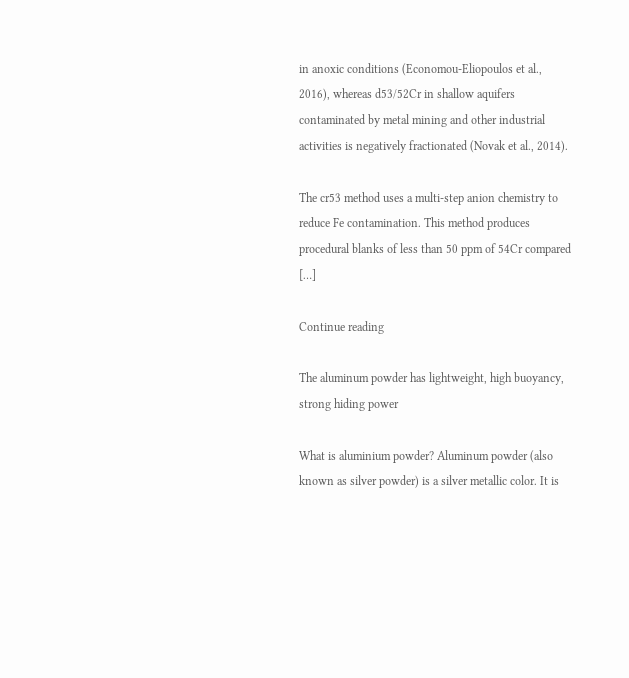in anoxic conditions (Economou-Eliopoulos et al., 2016), whereas d53/52Cr in shallow aquifers contaminated by metal mining and other industrial activities is negatively fractionated (Novak et al., 2014).

The cr53 method uses a multi-step anion chemistry to reduce Fe contamination. This method produces procedural blanks of less than 50 ppm of 54Cr compared […]

Continue reading

The aluminum powder has lightweight, high buoyancy, strong hiding power

What is aluminium powder? Aluminum powder (also known as silver powder) is a silver metallic color. It is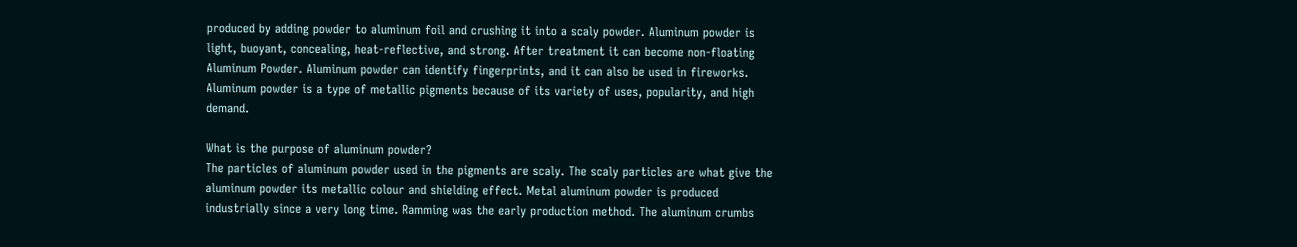produced by adding powder to aluminum foil and crushing it into a scaly powder. Aluminum powder is light, buoyant, concealing, heat-reflective, and strong. After treatment it can become non-floating Aluminum Powder. Aluminum powder can identify fingerprints, and it can also be used in fireworks. Aluminum powder is a type of metallic pigments because of its variety of uses, popularity, and high demand.

What is the purpose of aluminum powder?
The particles of aluminum powder used in the pigments are scaly. The scaly particles are what give the aluminum powder its metallic colour and shielding effect. Metal aluminum powder is produced industrially since a very long time. Ramming was the early production method. The aluminum crumbs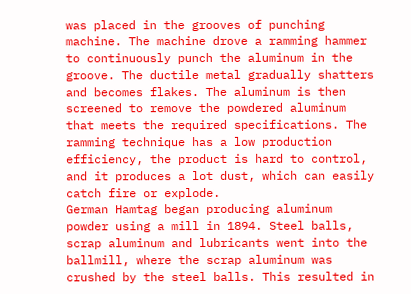was placed in the grooves of punching machine. The machine drove a ramming hammer to continuously punch the aluminum in the groove. The ductile metal gradually shatters and becomes flakes. The aluminum is then screened to remove the powdered aluminum that meets the required specifications. The ramming technique has a low production efficiency, the product is hard to control, and it produces a lot dust, which can easily catch fire or explode.
German Hamtag began producing aluminum powder using a mill in 1894. Steel balls, scrap aluminum and lubricants went into the ballmill, where the scrap aluminum was crushed by the steel balls. This resulted in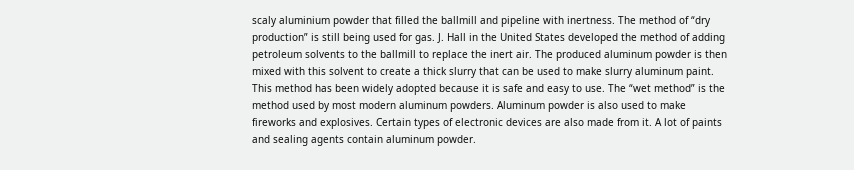scaly aluminium powder that filled the ballmill and pipeline with inertness. The method of “dry production” is still being used for gas. J. Hall in the United States developed the method of adding petroleum solvents to the ballmill to replace the inert air. The produced aluminum powder is then mixed with this solvent to create a thick slurry that can be used to make slurry aluminum paint. This method has been widely adopted because it is safe and easy to use. The “wet method” is the method used by most modern aluminum powders. Aluminum powder is also used to make fireworks and explosives. Certain types of electronic devices are also made from it. A lot of paints and sealing agents contain aluminum powder.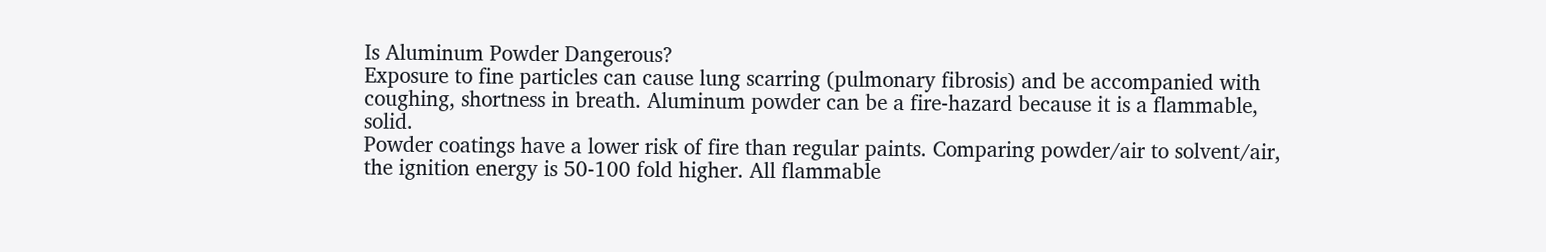Is Aluminum Powder Dangerous?
Exposure to fine particles can cause lung scarring (pulmonary fibrosis) and be accompanied with coughing, shortness in breath. Aluminum powder can be a fire-hazard because it is a flammable, solid.
Powder coatings have a lower risk of fire than regular paints. Comparing powder/air to solvent/air, the ignition energy is 50-100 fold higher. All flammable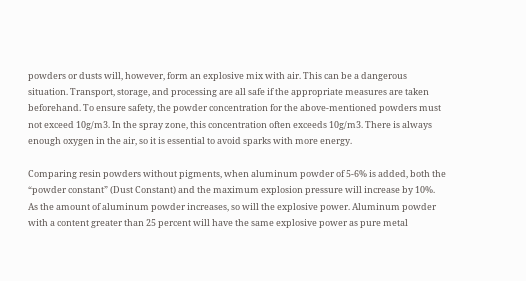powders or dusts will, however, form an explosive mix with air. This can be a dangerous situation. Transport, storage, and processing are all safe if the appropriate measures are taken beforehand. To ensure safety, the powder concentration for the above-mentioned powders must not exceed 10g/m3. In the spray zone, this concentration often exceeds 10g/m3. There is always enough oxygen in the air, so it is essential to avoid sparks with more energy.

Comparing resin powders without pigments, when aluminum powder of 5-6% is added, both the “powder constant” (Dust Constant) and the maximum explosion pressure will increase by 10%. As the amount of aluminum powder increases, so will the explosive power. Aluminum powder with a content greater than 25 percent will have the same explosive power as pure metal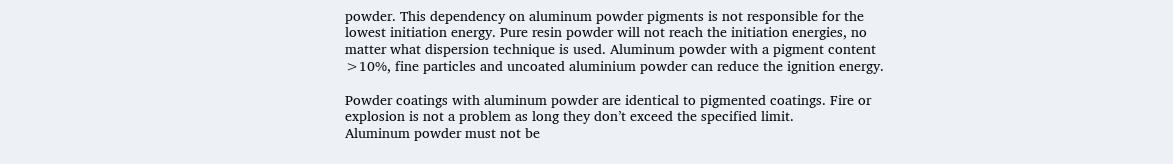powder. This dependency on aluminum powder pigments is not responsible for the lowest initiation energy. Pure resin powder will not reach the initiation energies, no matter what dispersion technique is used. Aluminum powder with a pigment content >10%, fine particles and uncoated aluminium powder can reduce the ignition energy.

Powder coatings with aluminum powder are identical to pigmented coatings. Fire or explosion is not a problem as long they don’t exceed the specified limit.
Aluminum powder must not be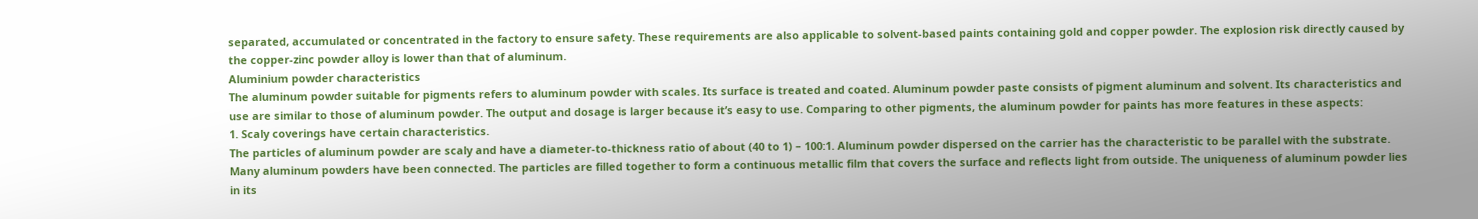separated, accumulated or concentrated in the factory to ensure safety. These requirements are also applicable to solvent-based paints containing gold and copper powder. The explosion risk directly caused by the copper-zinc powder alloy is lower than that of aluminum.
Aluminium powder characteristics
The aluminum powder suitable for pigments refers to aluminum powder with scales. Its surface is treated and coated. Aluminum powder paste consists of pigment aluminum and solvent. Its characteristics and use are similar to those of aluminum powder. The output and dosage is larger because it’s easy to use. Comparing to other pigments, the aluminum powder for paints has more features in these aspects:
1. Scaly coverings have certain characteristics.
The particles of aluminum powder are scaly and have a diameter-to-thickness ratio of about (40 to 1) – 100:1. Aluminum powder dispersed on the carrier has the characteristic to be parallel with the substrate. Many aluminum powders have been connected. The particles are filled together to form a continuous metallic film that covers the surface and reflects light from outside. The uniqueness of aluminum powder lies in its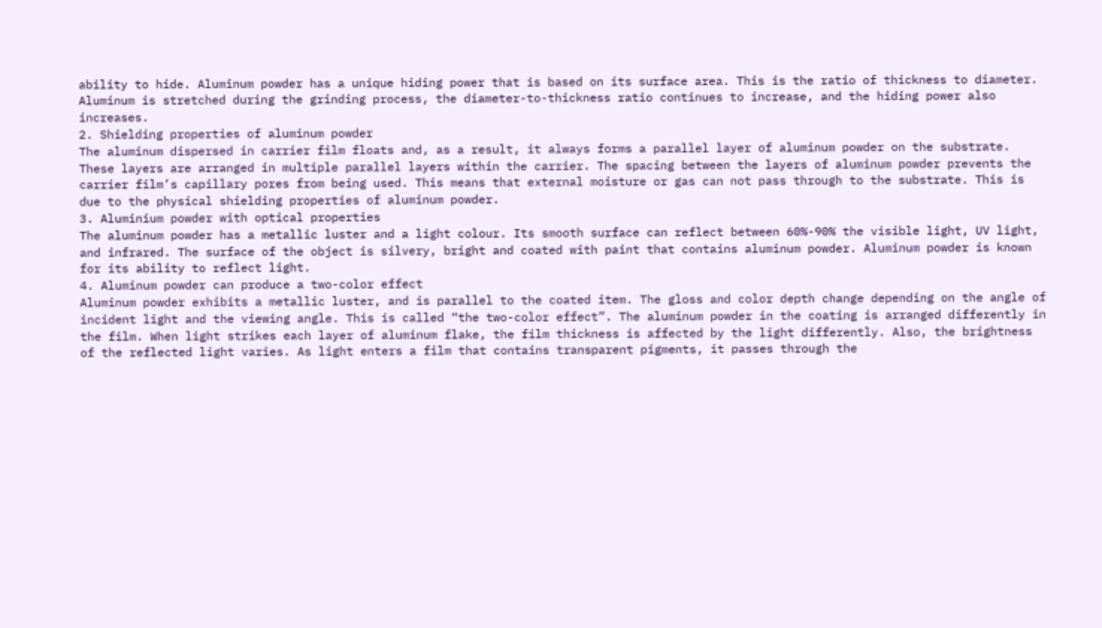ability to hide. Aluminum powder has a unique hiding power that is based on its surface area. This is the ratio of thickness to diameter. Aluminum is stretched during the grinding process, the diameter-to-thickness ratio continues to increase, and the hiding power also increases.
2. Shielding properties of aluminum powder
The aluminum dispersed in carrier film floats and, as a result, it always forms a parallel layer of aluminum powder on the substrate. These layers are arranged in multiple parallel layers within the carrier. The spacing between the layers of aluminum powder prevents the carrier film’s capillary pores from being used. This means that external moisture or gas can not pass through to the substrate. This is due to the physical shielding properties of aluminum powder.
3. Aluminium powder with optical properties
The aluminum powder has a metallic luster and a light colour. Its smooth surface can reflect between 60%-90% the visible light, UV light, and infrared. The surface of the object is silvery, bright and coated with paint that contains aluminum powder. Aluminum powder is known for its ability to reflect light.
4. Aluminum powder can produce a two-color effect
Aluminum powder exhibits a metallic luster, and is parallel to the coated item. The gloss and color depth change depending on the angle of incident light and the viewing angle. This is called “the two-color effect”. The aluminum powder in the coating is arranged differently in the film. When light strikes each layer of aluminum flake, the film thickness is affected by the light differently. Also, the brightness of the reflected light varies. As light enters a film that contains transparent pigments, it passes through the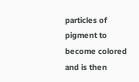particles of pigment to become colored and is then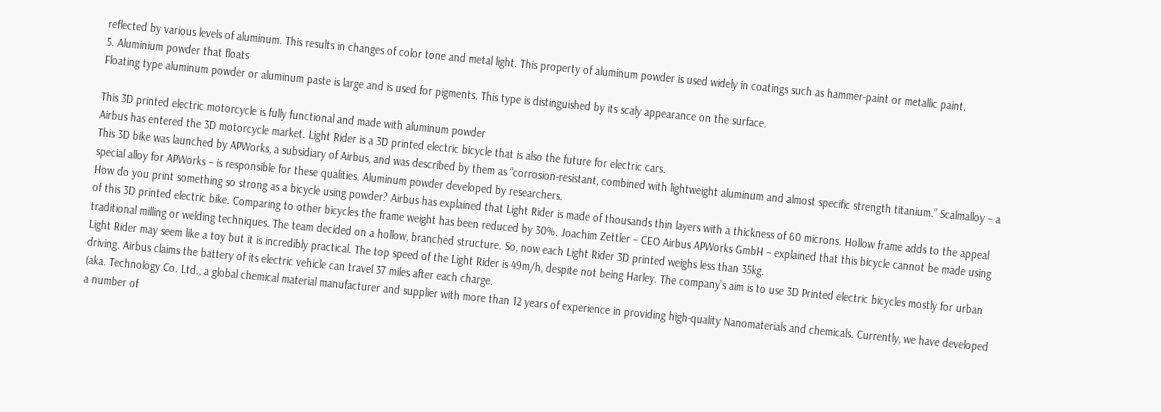reflected by various levels of aluminum. This results in changes of color tone and metal light. This property of aluminum powder is used widely in coatings such as hammer-paint or metallic paint.
5. Aluminium powder that floats
Floating type aluminum powder or aluminum paste is large and is used for pigments. This type is distinguished by its scaly appearance on the surface.

This 3D printed electric motorcycle is fully functional and made with aluminum powder
Airbus has entered the 3D motorcycle market. Light Rider is a 3D printed electric bicycle that is also the future for electric cars.
This 3D bike was launched by APWorks, a subsidiary of Airbus, and was described by them as “corrosion-resistant, combined with lightweight aluminum and almost specific strength titanium.” Scalmalloy – a special alloy for APWorks – is responsible for these qualities. Aluminum powder developed by researchers.
How do you print something so strong as a bicycle using powder? Airbus has explained that Light Rider is made of thousands thin layers with a thickness of 60 microns. Hollow frame adds to the appeal of this 3D printed electric bike. Comparing to other bicycles the frame weight has been reduced by 30%. Joachim Zettler – CEO Airbus APWorks GmbH – explained that this bicycle cannot be made using traditional milling or welding techniques. The team decided on a hollow, branched structure. So, now each Light Rider 3D printed weighs less than 35kg.
Light Rider may seem like a toy but it is incredibly practical. The top speed of the Light Rider is 49m/h, despite not being Harley. The company’s aim is to use 3D Printed electric bicycles mostly for urban driving. Airbus claims the battery of its electric vehicle can travel 37 miles after each charge.
(aka. Technology Co. Ltd., a global chemical material manufacturer and supplier with more than 12 years of experience in providing high-quality Nanomaterials and chemicals. Currently, we have developed a number of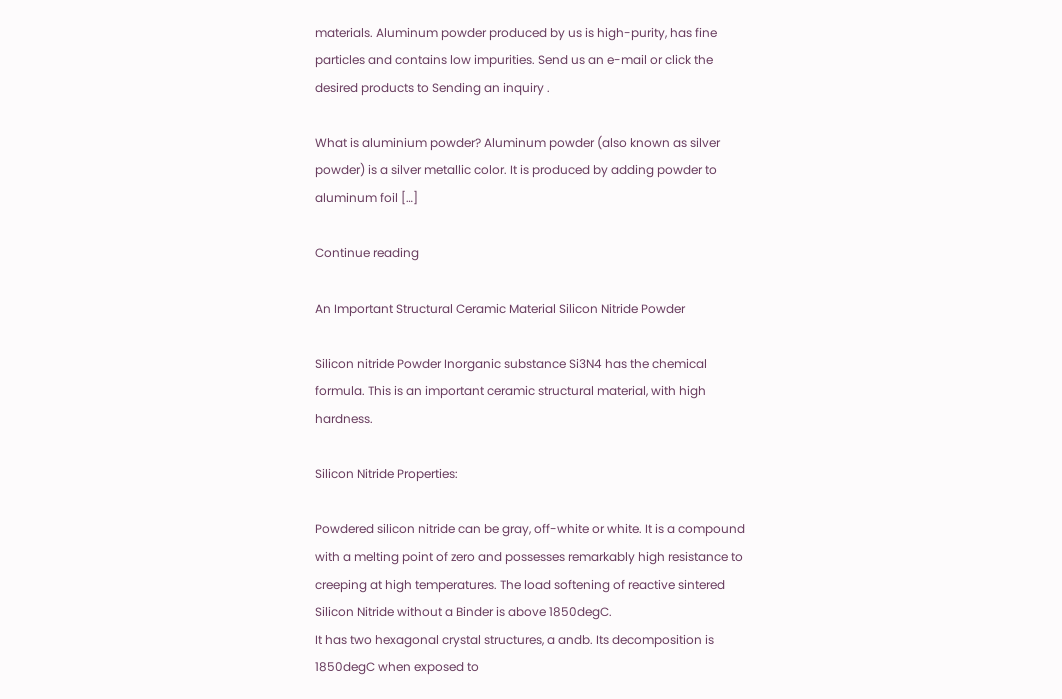materials. Aluminum powder produced by us is high-purity, has fine particles and contains low impurities. Send us an e-mail or click the desired products to Sending an inquiry .

What is aluminium powder? Aluminum powder (also known as silver powder) is a silver metallic color. It is produced by adding powder to aluminum foil […]

Continue reading

An Important Structural Ceramic Material Silicon Nitride Powder

Silicon nitride Powder Inorganic substance Si3N4 has the chemical formula. This is an important ceramic structural material, with high hardness.

Silicon Nitride Properties:

Powdered silicon nitride can be gray, off-white or white. It is a compound with a melting point of zero and possesses remarkably high resistance to creeping at high temperatures. The load softening of reactive sintered Silicon Nitride without a Binder is above 1850degC.
It has two hexagonal crystal structures, a andb. Its decomposition is 1850degC when exposed to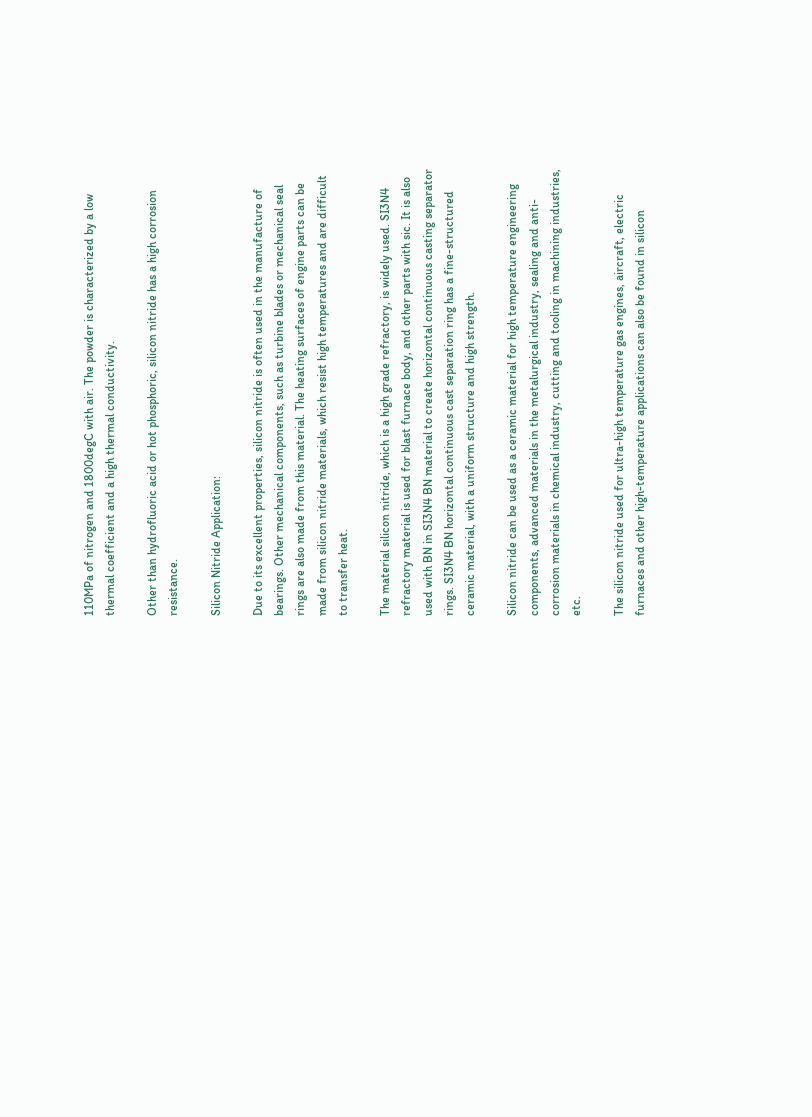110MPa of nitrogen and 1800degC with air. The powder is characterized by a low thermal coefficient and a high thermal conductivity.

Other than hydrofluoric acid or hot phosphoric, silicon nitride has a high corrosion resistance.

Silicon Nitride Application:

Due to its excellent properties, silicon nitride is often used in the manufacture of bearings. Other mechanical components, such as turbine blades or mechanical seal rings are also made from this material. The heating surfaces of engine parts can be made from silicon nitride materials, which resist high temperatures and are difficult to transfer heat.

The material silicon nitride, which is a high grade refractory, is widely used. SI3N4 refractory material is used for blast furnace body, and other parts with sic. It is also used with BN in SI3N4 BN material to create horizontal continuous casting separator rings. SI3N4 BN horizontal continuous cast separation ring has a fine-structured ceramic material, with a uniform structure and high strength.

Silicon nitride can be used as a ceramic material for high temperature engineering components, advanced materials in the metalurgical industry, sealing and anti-corrosion materials in chemical industry, cutting and tooling in machining industries, etc.

The silicon nitride used for ultra-high temperature gas engines, aircraft, electric furnaces and other high-temperature applications can also be found in silicon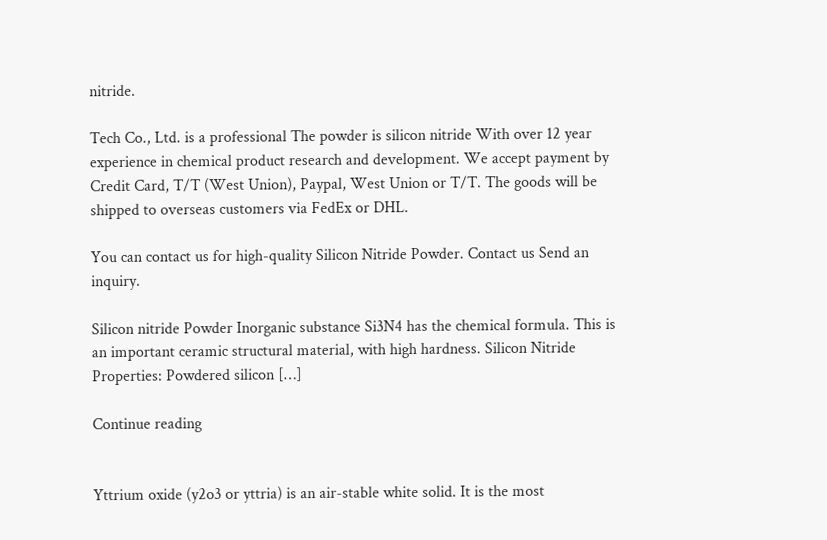nitride.

Tech Co., Ltd. is a professional The powder is silicon nitride With over 12 year experience in chemical product research and development. We accept payment by Credit Card, T/T (West Union), Paypal, West Union or T/T. The goods will be shipped to overseas customers via FedEx or DHL.

You can contact us for high-quality Silicon Nitride Powder. Contact us Send an inquiry.

Silicon nitride Powder Inorganic substance Si3N4 has the chemical formula. This is an important ceramic structural material, with high hardness. Silicon Nitride Properties: Powdered silicon […]

Continue reading


Yttrium oxide (y2o3 or yttria) is an air-stable white solid. It is the most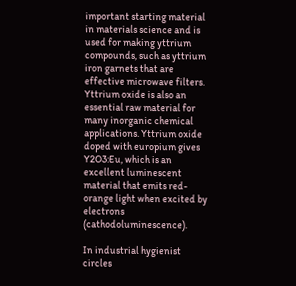important starting material in materials science and is used for making yttrium compounds, such as yttrium iron garnets that are effective microwave filters. Yttrium oxide is also an essential raw material for many inorganic chemical applications. Yttrium oxide doped with europium gives Y2O3:Eu, which is an excellent luminescent material that emits red-orange light when excited by electrons (cathodoluminescence).

In industrial hygienist circles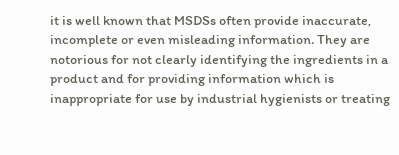it is well known that MSDSs often provide inaccurate, incomplete or even misleading information. They are notorious for not clearly identifying the ingredients in a product and for providing information which is inappropriate for use by industrial hygienists or treating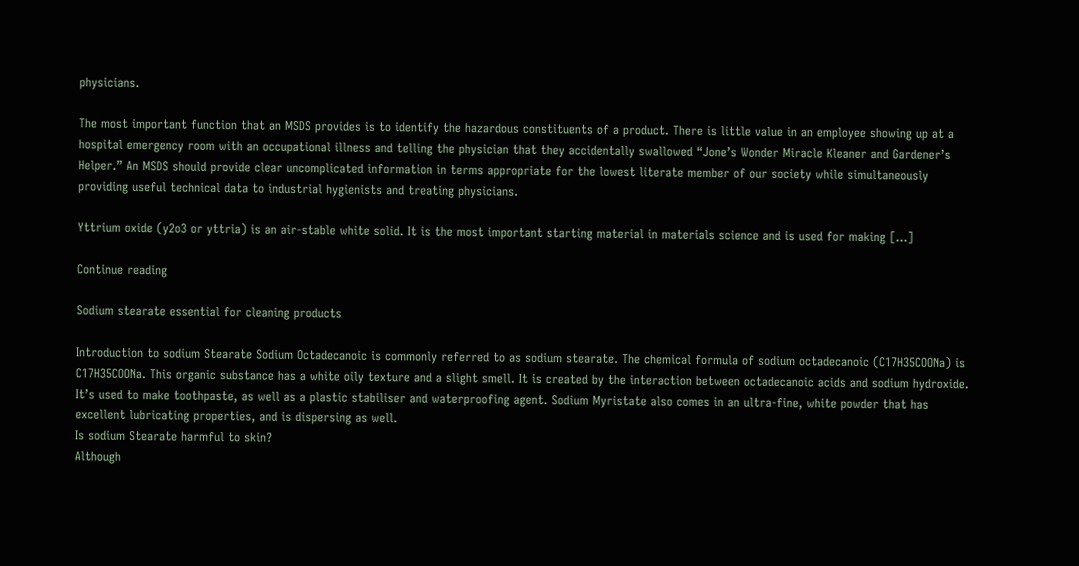physicians.

The most important function that an MSDS provides is to identify the hazardous constituents of a product. There is little value in an employee showing up at a hospital emergency room with an occupational illness and telling the physician that they accidentally swallowed “Jone’s Wonder Miracle Kleaner and Gardener’s Helper.” An MSDS should provide clear uncomplicated information in terms appropriate for the lowest literate member of our society while simultaneously providing useful technical data to industrial hygienists and treating physicians.

Yttrium oxide (y2o3 or yttria) is an air-stable white solid. It is the most important starting material in materials science and is used for making […]

Continue reading

Sodium stearate essential for cleaning products

Introduction to sodium Stearate Sodium Octadecanoic is commonly referred to as sodium stearate. The chemical formula of sodium octadecanoic (C17H35COONa) is C17H35COONa. This organic substance has a white oily texture and a slight smell. It is created by the interaction between octadecanoic acids and sodium hydroxide. It’s used to make toothpaste, as well as a plastic stabiliser and waterproofing agent. Sodium Myristate also comes in an ultra-fine, white powder that has excellent lubricating properties, and is dispersing as well.
Is sodium Stearate harmful to skin?
Although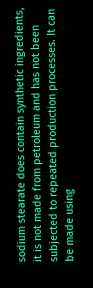sodium stearate does contain synthetic ingredients, it is not made from petroleum and has not been subjected to repeated production processes. It can be made using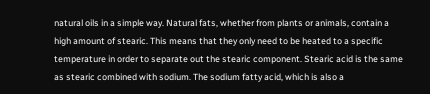natural oils in a simple way. Natural fats, whether from plants or animals, contain a high amount of stearic. This means that they only need to be heated to a specific temperature in order to separate out the stearic component. Stearic acid is the same as stearic combined with sodium. The sodium fatty acid, which is also a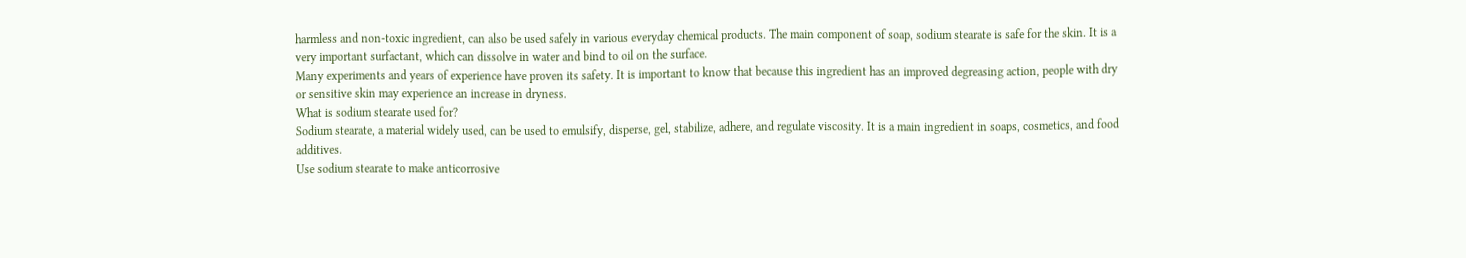harmless and non-toxic ingredient, can also be used safely in various everyday chemical products. The main component of soap, sodium stearate is safe for the skin. It is a very important surfactant, which can dissolve in water and bind to oil on the surface.
Many experiments and years of experience have proven its safety. It is important to know that because this ingredient has an improved degreasing action, people with dry or sensitive skin may experience an increase in dryness.
What is sodium stearate used for?
Sodium stearate, a material widely used, can be used to emulsify, disperse, gel, stabilize, adhere, and regulate viscosity. It is a main ingredient in soaps, cosmetics, and food additives.
Use sodium stearate to make anticorrosive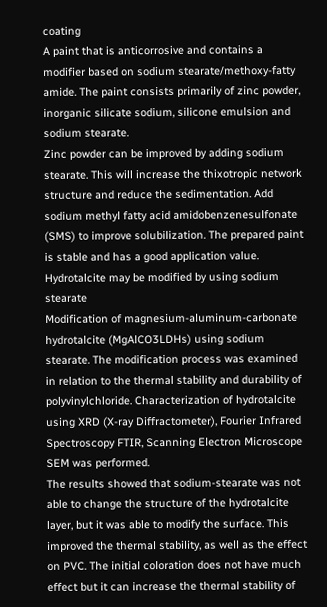coating
A paint that is anticorrosive and contains a modifier based on sodium stearate/methoxy-fatty amide. The paint consists primarily of zinc powder, inorganic silicate sodium, silicone emulsion and sodium stearate.
Zinc powder can be improved by adding sodium stearate. This will increase the thixotropic network structure and reduce the sedimentation. Add sodium methyl fatty acid amidobenzenesulfonate (SMS) to improve solubilization. The prepared paint is stable and has a good application value.
Hydrotalcite may be modified by using sodium stearate
Modification of magnesium-aluminum-carbonate hydrotalcite (MgAlCO3LDHs) using sodium stearate. The modification process was examined in relation to the thermal stability and durability of polyvinylchloride. Characterization of hydrotalcite using XRD (X-ray Diffractometer), Fourier Infrared Spectroscopy FTIR, Scanning Electron Microscope SEM was performed.
The results showed that sodium-stearate was not able to change the structure of the hydrotalcite layer, but it was able to modify the surface. This improved the thermal stability, as well as the effect on PVC. The initial coloration does not have much effect but it can increase the thermal stability of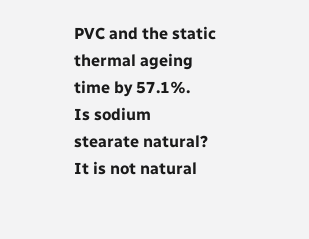PVC and the static thermal ageing time by 57.1%.
Is sodium stearate natural?
It is not natural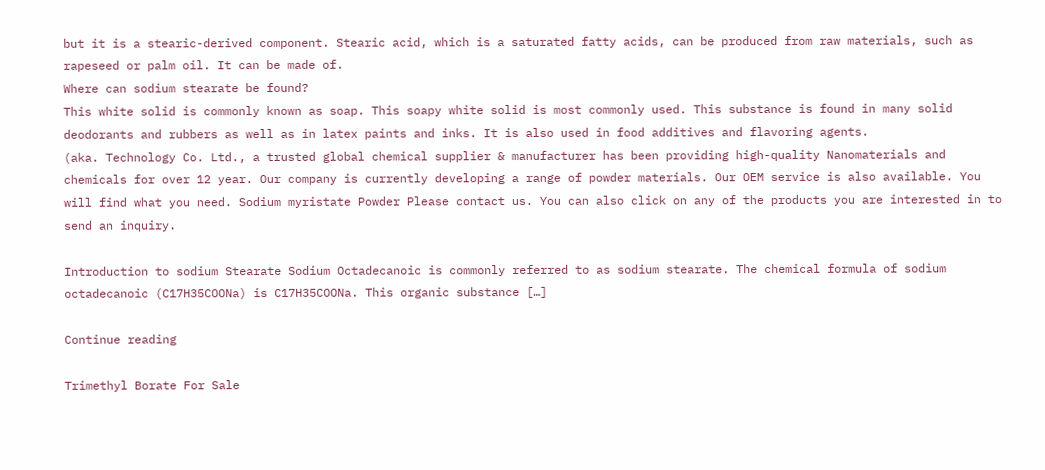but it is a stearic-derived component. Stearic acid, which is a saturated fatty acids, can be produced from raw materials, such as rapeseed or palm oil. It can be made of.
Where can sodium stearate be found?
This white solid is commonly known as soap. This soapy white solid is most commonly used. This substance is found in many solid deodorants and rubbers as well as in latex paints and inks. It is also used in food additives and flavoring agents.
(aka. Technology Co. Ltd., a trusted global chemical supplier & manufacturer has been providing high-quality Nanomaterials and chemicals for over 12 year. Our company is currently developing a range of powder materials. Our OEM service is also available. You will find what you need. Sodium myristate Powder Please contact us. You can also click on any of the products you are interested in to send an inquiry.

Introduction to sodium Stearate Sodium Octadecanoic is commonly referred to as sodium stearate. The chemical formula of sodium octadecanoic (C17H35COONa) is C17H35COONa. This organic substance […]

Continue reading

Trimethyl Borate For Sale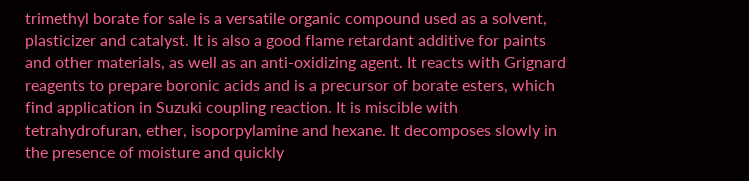trimethyl borate for sale is a versatile organic compound used as a solvent, plasticizer and catalyst. It is also a good flame retardant additive for paints and other materials, as well as an anti-oxidizing agent. It reacts with Grignard reagents to prepare boronic acids and is a precursor of borate esters, which find application in Suzuki coupling reaction. It is miscible with tetrahydrofuran, ether, isoporpylamine and hexane. It decomposes slowly in the presence of moisture and quickly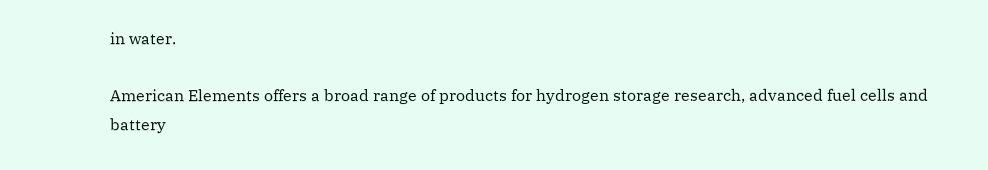in water.

American Elements offers a broad range of products for hydrogen storage research, advanced fuel cells and battery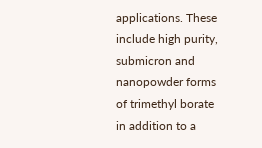applications. These include high purity, submicron and nanopowder forms of trimethyl borate in addition to a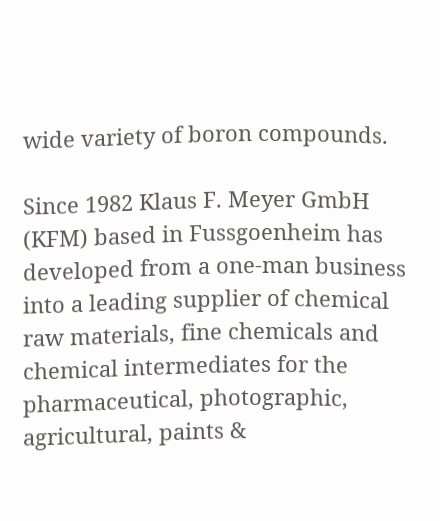wide variety of boron compounds.

Since 1982 Klaus F. Meyer GmbH (KFM) based in Fussgoenheim has developed from a one-man business into a leading supplier of chemical raw materials, fine chemicals and chemical intermediates for the pharmaceutical, photographic, agricultural, paints &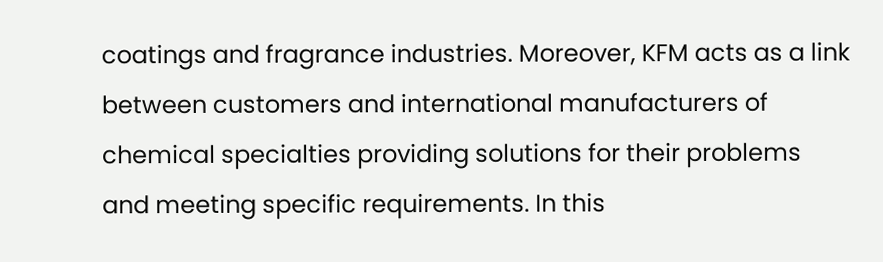coatings and fragrance industries. Moreover, KFM acts as a link between customers and international manufacturers of chemical specialties providing solutions for their problems and meeting specific requirements. In this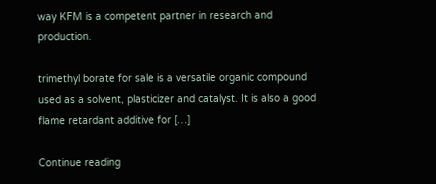way KFM is a competent partner in research and production.

trimethyl borate for sale is a versatile organic compound used as a solvent, plasticizer and catalyst. It is also a good flame retardant additive for […]

Continue reading